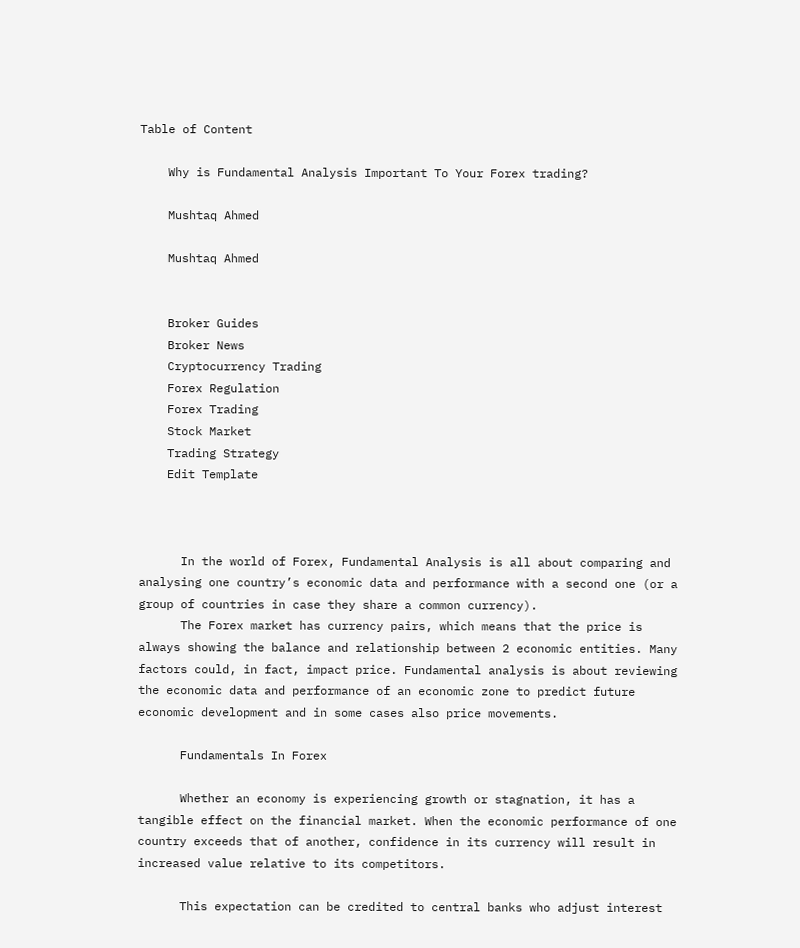Table of Content

    Why is Fundamental Analysis Important To Your Forex trading?

    Mushtaq Ahmed

    Mushtaq Ahmed


    Broker Guides
    Broker News
    Cryptocurrency Trading
    Forex Regulation
    Forex Trading
    Stock Market
    Trading Strategy
    Edit Template



      In the world of Forex, Fundamental Analysis is all about comparing and analysing one country’s economic data and performance with a second one (or a group of countries in case they share a common currency).
      The Forex market has currency pairs, which means that the price is always showing the balance and relationship between 2 economic entities. Many factors could, in fact, impact price. Fundamental analysis is about reviewing the economic data and performance of an economic zone to predict future economic development and in some cases also price movements.

      Fundamentals In Forex

      Whether an economy is experiencing growth or stagnation, it has a tangible effect on the financial market. When the economic performance of one country exceeds that of another, confidence in its currency will result in increased value relative to its competitors.

      This expectation can be credited to central banks who adjust interest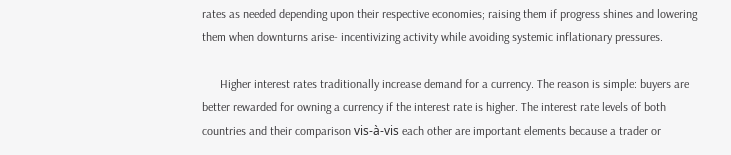rates as needed depending upon their respective economies; raising them if progress shines and lowering them when downturns arise- incentivizing activity while avoiding systemic inflationary pressures.

      Higher interest rates traditionally increase demand for a currency. The reason is simple: buyers are better rewarded for owning a currency if the interest rate is higher. The interest rate levels of both countries and their comparison vis-à-vis each other are important elements because a trader or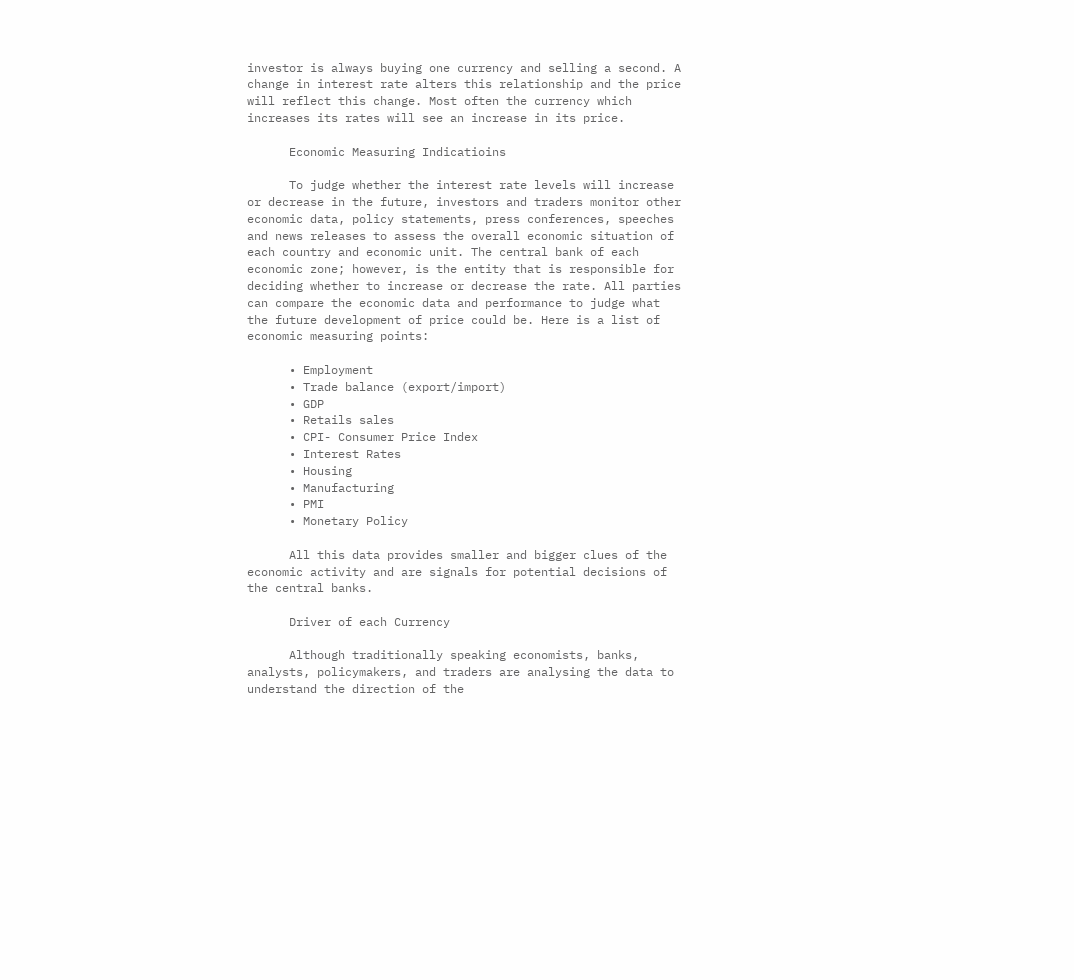investor is always buying one currency and selling a second. A change in interest rate alters this relationship and the price will reflect this change. Most often the currency which increases its rates will see an increase in its price.

      Economic Measuring Indicatioins

      To judge whether the interest rate levels will increase or decrease in the future, investors and traders monitor other economic data, policy statements, press conferences, speeches and news releases to assess the overall economic situation of each country and economic unit. The central bank of each economic zone; however, is the entity that is responsible for deciding whether to increase or decrease the rate. All parties can compare the economic data and performance to judge what the future development of price could be. Here is a list of economic measuring points:

      • Employment
      • Trade balance (export/import)
      • GDP
      • Retails sales
      • CPI- Consumer Price Index
      • Interest Rates
      • Housing
      • Manufacturing
      • PMI
      • Monetary Policy

      All this data provides smaller and bigger clues of the economic activity and are signals for potential decisions of the central banks.

      Driver of each Currency

      Although traditionally speaking economists, banks, analysts, policymakers, and traders are analysing the data to understand the direction of the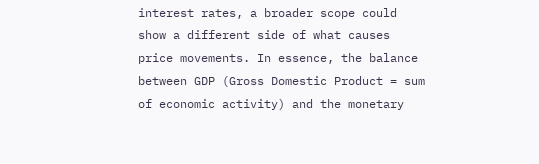interest rates, a broader scope could show a different side of what causes price movements. In essence, the balance between GDP (Gross Domestic Product = sum of economic activity) and the monetary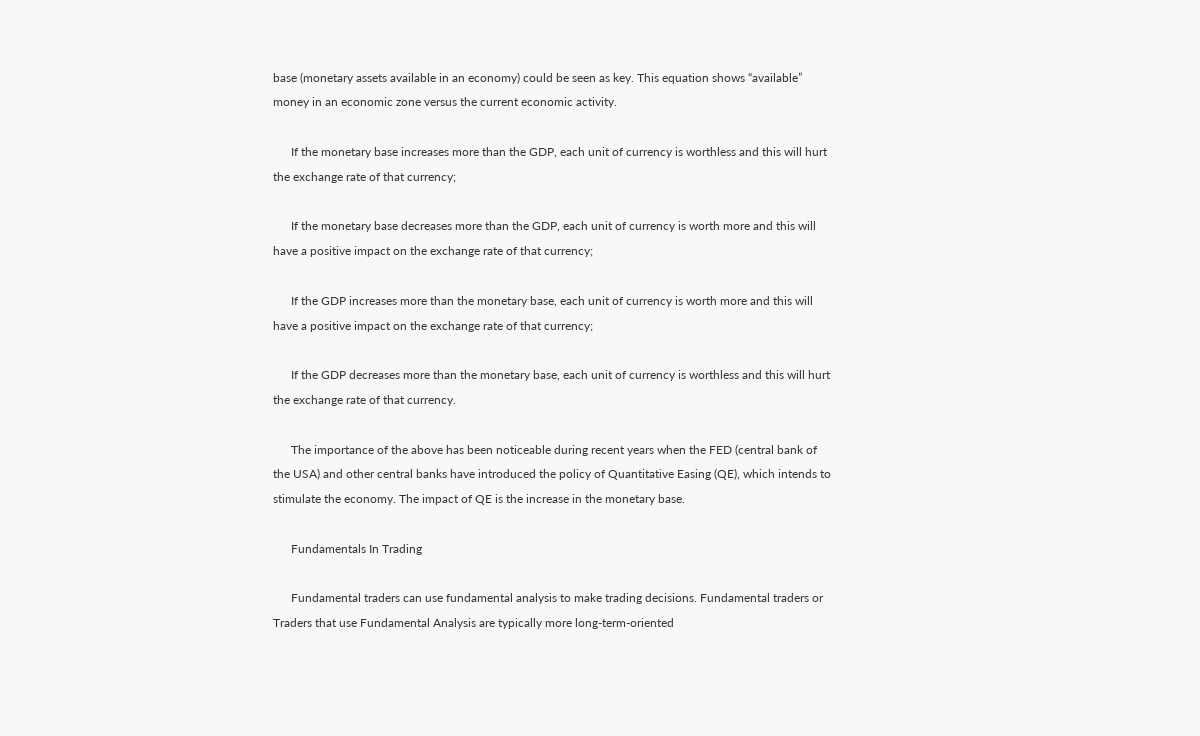base (monetary assets available in an economy) could be seen as key. This equation shows “available” money in an economic zone versus the current economic activity.

      If the monetary base increases more than the GDP, each unit of currency is worthless and this will hurt the exchange rate of that currency;

      If the monetary base decreases more than the GDP, each unit of currency is worth more and this will have a positive impact on the exchange rate of that currency;

      If the GDP increases more than the monetary base, each unit of currency is worth more and this will have a positive impact on the exchange rate of that currency;

      If the GDP decreases more than the monetary base, each unit of currency is worthless and this will hurt the exchange rate of that currency.

      The importance of the above has been noticeable during recent years when the FED (central bank of the USA) and other central banks have introduced the policy of Quantitative Easing (QE), which intends to stimulate the economy. The impact of QE is the increase in the monetary base.

      Fundamentals In Trading

      Fundamental traders can use fundamental analysis to make trading decisions. Fundamental traders or Traders that use Fundamental Analysis are typically more long-term-oriented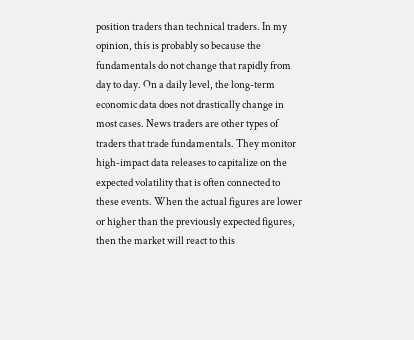position traders than technical traders. In my opinion, this is probably so because the fundamentals do not change that rapidly from day to day. On a daily level, the long-term economic data does not drastically change in most cases. News traders are other types of traders that trade fundamentals. They monitor high-impact data releases to capitalize on the expected volatility that is often connected to these events. When the actual figures are lower or higher than the previously expected figures, then the market will react to this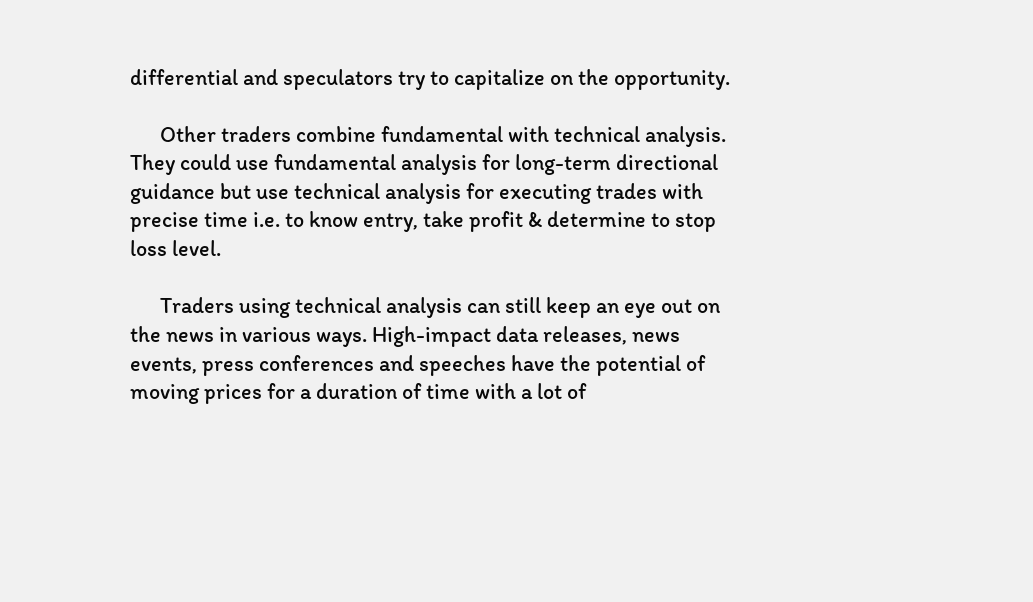differential and speculators try to capitalize on the opportunity.

      Other traders combine fundamental with technical analysis. They could use fundamental analysis for long-term directional guidance but use technical analysis for executing trades with precise time i.e. to know entry, take profit & determine to stop loss level.

      Traders using technical analysis can still keep an eye out on the news in various ways. High-impact data releases, news events, press conferences and speeches have the potential of moving prices for a duration of time with a lot of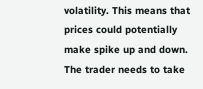volatility. This means that prices could potentially make spike up and down. The trader needs to take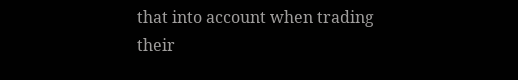that into account when trading their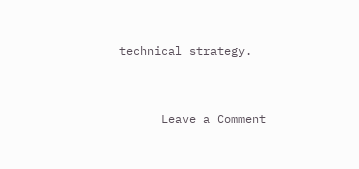technical strategy.


      Leave a Comment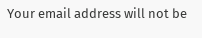Your email address will not be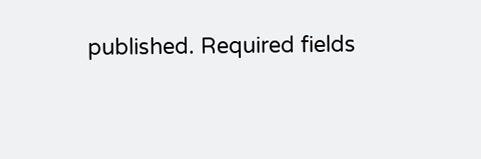published. Required fields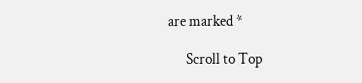are marked *

      Scroll to Top